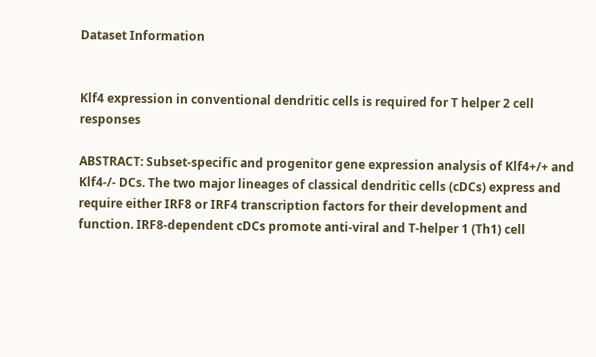Dataset Information


Klf4 expression in conventional dendritic cells is required for T helper 2 cell responses

ABSTRACT: Subset-specific and progenitor gene expression analysis of Klf4+/+ and Klf4-/- DCs. The two major lineages of classical dendritic cells (cDCs) express and require either IRF8 or IRF4 transcription factors for their development and function. IRF8-dependent cDCs promote anti-viral and T-helper 1 (Th1) cell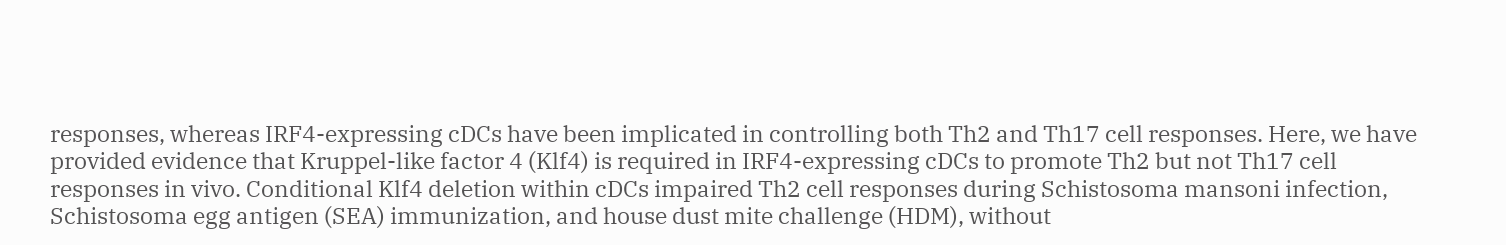responses, whereas IRF4-expressing cDCs have been implicated in controlling both Th2 and Th17 cell responses. Here, we have provided evidence that Kruppel-like factor 4 (Klf4) is required in IRF4-expressing cDCs to promote Th2 but not Th17 cell responses in vivo. Conditional Klf4 deletion within cDCs impaired Th2 cell responses during Schistosoma mansoni infection, Schistosoma egg antigen (SEA) immunization, and house dust mite challenge (HDM), without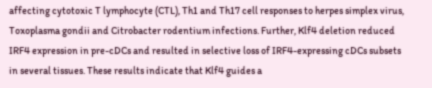affecting cytotoxic T lymphocyte (CTL), Th1 and Th17 cell responses to herpes simplex virus, Toxoplasma gondii and Citrobacter rodentium infections. Further, Klf4 deletion reduced IRF4 expression in pre-cDCs and resulted in selective loss of IRF4-expressing cDCs subsets in several tissues. These results indicate that Klf4 guides a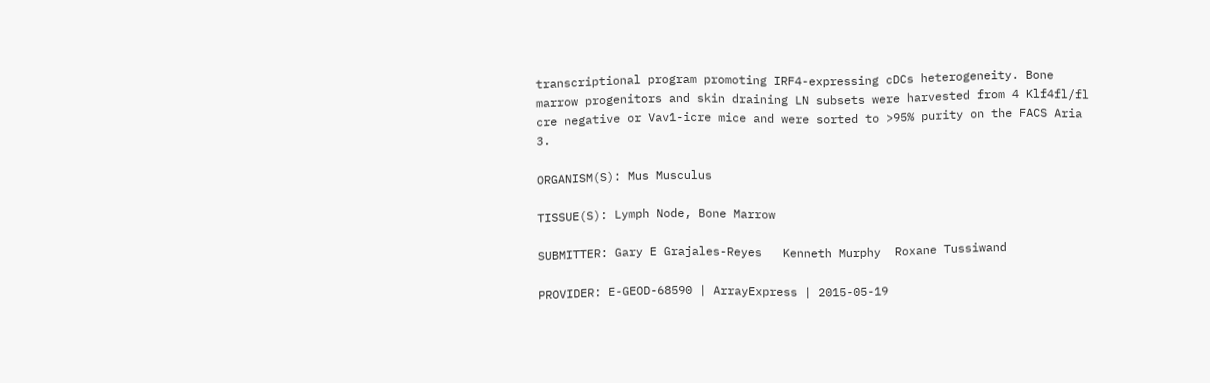transcriptional program promoting IRF4-expressing cDCs heterogeneity. Bone marrow progenitors and skin draining LN subsets were harvested from 4 Klf4fl/fl cre negative or Vav1-icre mice and were sorted to >95% purity on the FACS Aria 3.

ORGANISM(S): Mus Musculus

TISSUE(S): Lymph Node, Bone Marrow

SUBMITTER: Gary E Grajales-Reyes   Kenneth Murphy  Roxane Tussiwand

PROVIDER: E-GEOD-68590 | ArrayExpress | 2015-05-19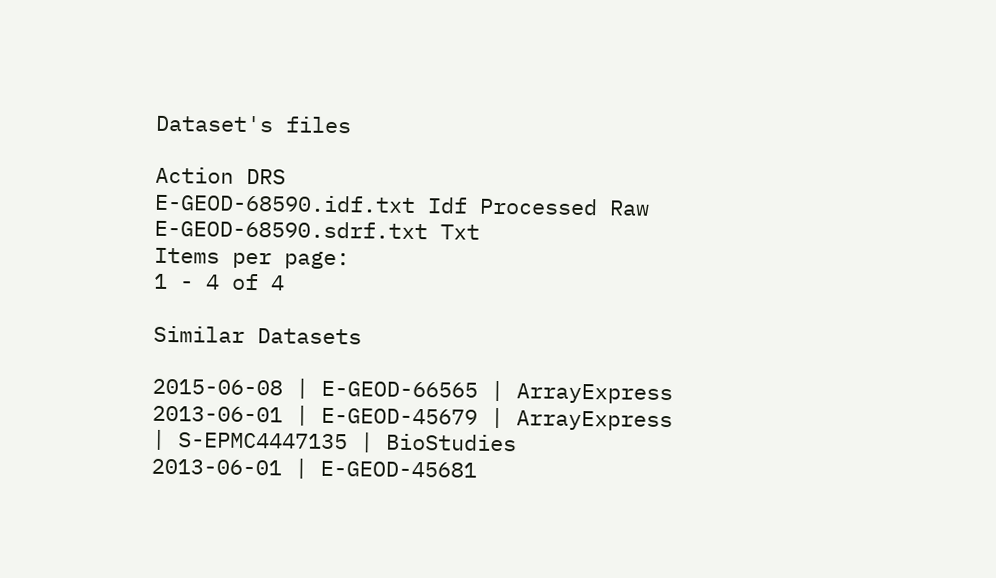Dataset's files

Action DRS
E-GEOD-68590.idf.txt Idf Processed Raw
E-GEOD-68590.sdrf.txt Txt
Items per page:
1 - 4 of 4

Similar Datasets

2015-06-08 | E-GEOD-66565 | ArrayExpress
2013-06-01 | E-GEOD-45679 | ArrayExpress
| S-EPMC4447135 | BioStudies
2013-06-01 | E-GEOD-45681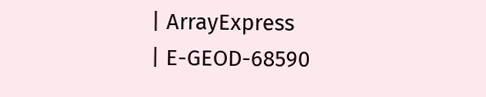| ArrayExpress
| E-GEOD-68590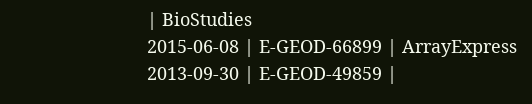| BioStudies
2015-06-08 | E-GEOD-66899 | ArrayExpress
2013-09-30 | E-GEOD-49859 |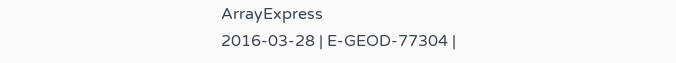ArrayExpress
2016-03-28 | E-GEOD-77304 |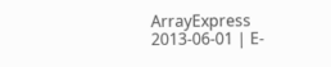ArrayExpress
2013-06-01 | E-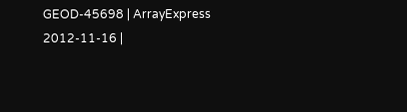GEOD-45698 | ArrayExpress
2012-11-16 |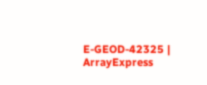E-GEOD-42325 | ArrayExpress